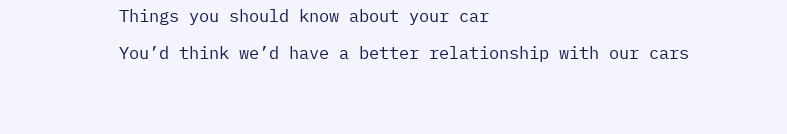Things you should know about your car

You’d think we’d have a better relationship with our cars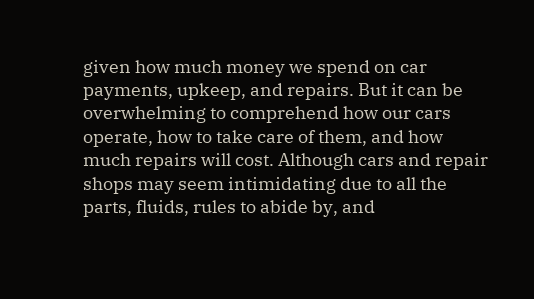given how much money we spend on car payments, upkeep, and repairs. But it can be overwhelming to comprehend how our cars operate, how to take care of them, and how much repairs will cost. Although cars and repair shops may seem intimidating due to all the parts, fluids, rules to abide by, and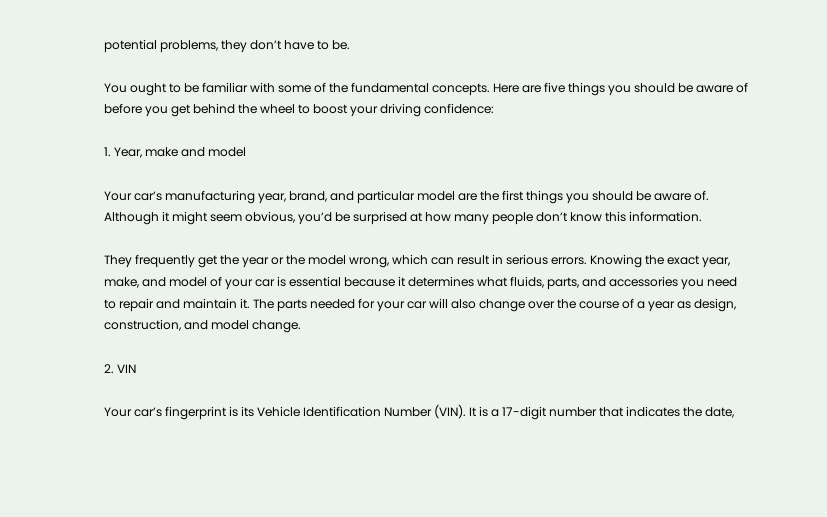potential problems, they don’t have to be.

You ought to be familiar with some of the fundamental concepts. Here are five things you should be aware of before you get behind the wheel to boost your driving confidence:

1. Year, make and model

Your car’s manufacturing year, brand, and particular model are the first things you should be aware of. Although it might seem obvious, you’d be surprised at how many people don’t know this information.

They frequently get the year or the model wrong, which can result in serious errors. Knowing the exact year, make, and model of your car is essential because it determines what fluids, parts, and accessories you need to repair and maintain it. The parts needed for your car will also change over the course of a year as design, construction, and model change.

2. VIN

Your car’s fingerprint is its Vehicle Identification Number (VIN). It is a 17-digit number that indicates the date,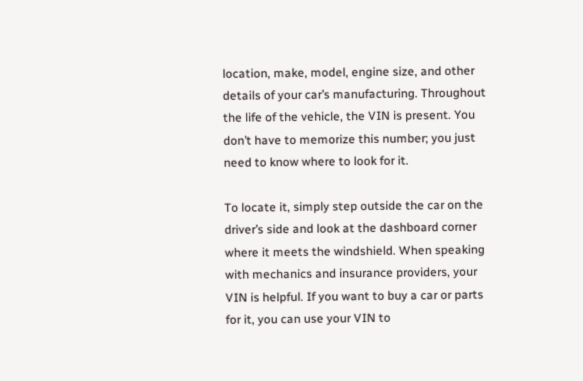location, make, model, engine size, and other details of your car’s manufacturing. Throughout the life of the vehicle, the VIN is present. You don’t have to memorize this number; you just need to know where to look for it.

To locate it, simply step outside the car on the driver’s side and look at the dashboard corner where it meets the windshield. When speaking with mechanics and insurance providers, your VIN is helpful. If you want to buy a car or parts for it, you can use your VIN to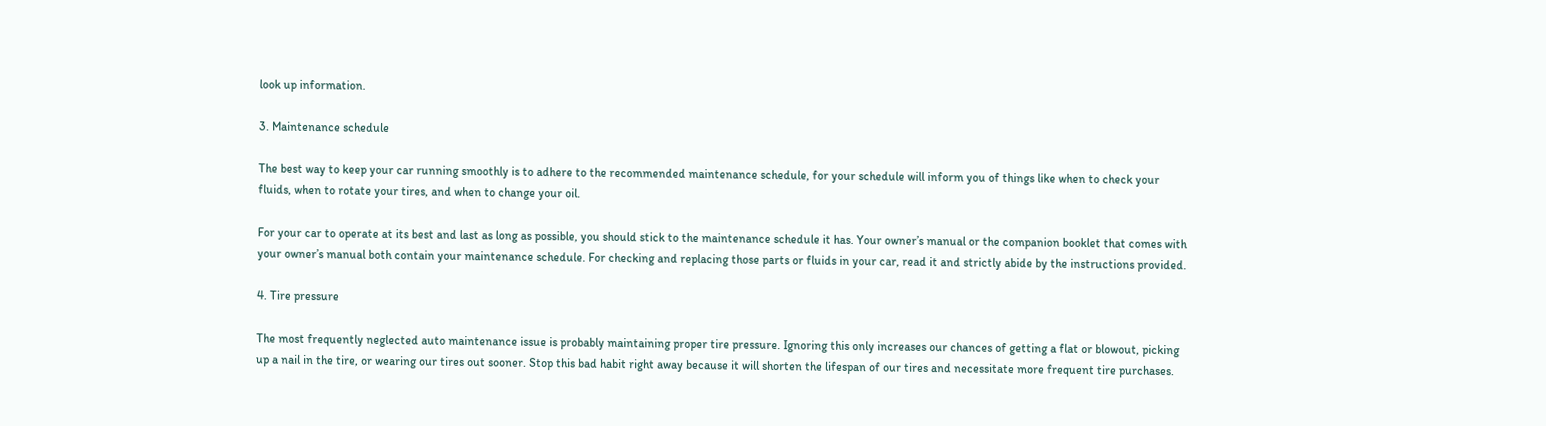look up information.

3. Maintenance schedule

The best way to keep your car running smoothly is to adhere to the recommended maintenance schedule, for your schedule will inform you of things like when to check your fluids, when to rotate your tires, and when to change your oil.

For your car to operate at its best and last as long as possible, you should stick to the maintenance schedule it has. Your owner’s manual or the companion booklet that comes with your owner’s manual both contain your maintenance schedule. For checking and replacing those parts or fluids in your car, read it and strictly abide by the instructions provided.

4. Tire pressure

The most frequently neglected auto maintenance issue is probably maintaining proper tire pressure. Ignoring this only increases our chances of getting a flat or blowout, picking up a nail in the tire, or wearing our tires out sooner. Stop this bad habit right away because it will shorten the lifespan of our tires and necessitate more frequent tire purchases.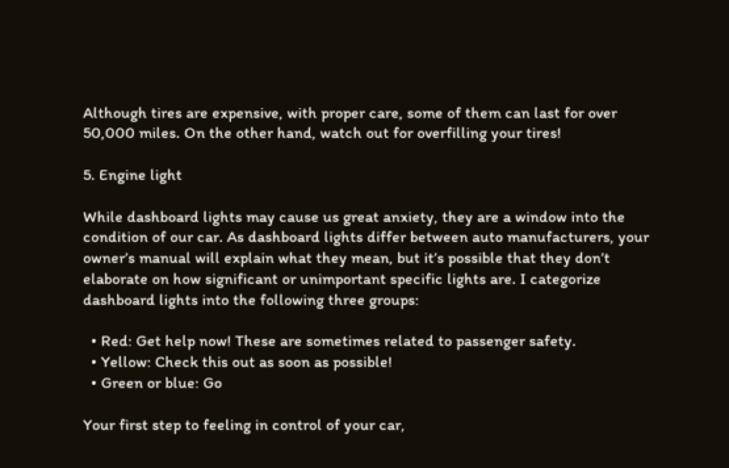Although tires are expensive, with proper care, some of them can last for over 50,000 miles. On the other hand, watch out for overfilling your tires!

5. Engine light

While dashboard lights may cause us great anxiety, they are a window into the condition of our car. As dashboard lights differ between auto manufacturers, your owner’s manual will explain what they mean, but it’s possible that they don’t elaborate on how significant or unimportant specific lights are. I categorize dashboard lights into the following three groups:

  • Red: Get help now! These are sometimes related to passenger safety.
  • Yellow: Check this out as soon as possible!
  • Green or blue: Go

Your first step to feeling in control of your car,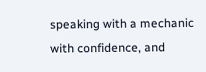speaking with a mechanic with confidence, and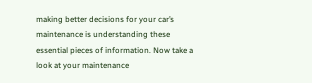making better decisions for your car’s maintenance is understanding these essential pieces of information. Now take a look at your maintenance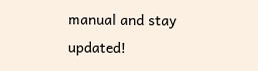manual and stay updated!